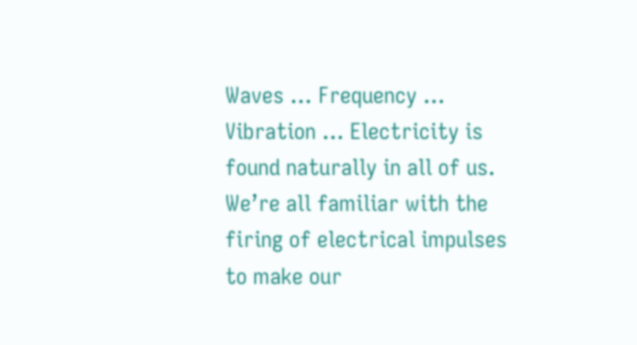Waves … Frequency … Vibration … Electricity is found naturally in all of us.  We’re all familiar with the firing of electrical impulses to make our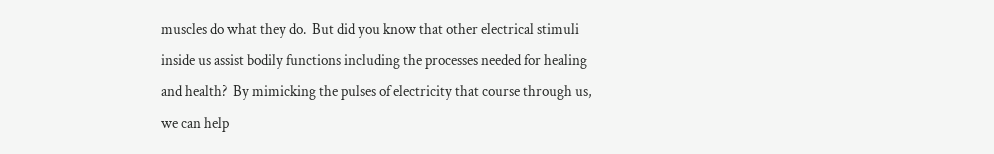muscles do what they do.  But did you know that other electrical stimuli inside us assist bodily functions including the processes needed for healing and health?  By mimicking the pulses of electricity that course through us, we can help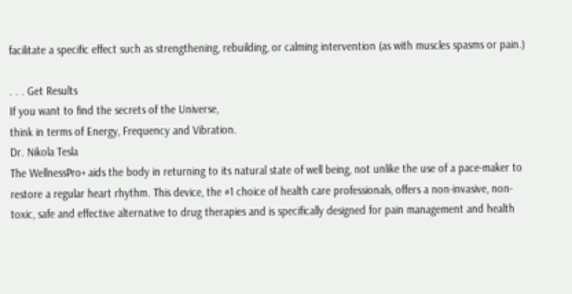facilitate a specific effect such as strengthening, rebuilding, or calming intervention (as with muscles spasms or pain.)

. . . Get Results
If you want to find the secrets of the Universe,
think in terms of Energy, Frequency and Vibration.
Dr. Nikola Tesla
The WellnessPro+ aids the body in returning to its natural state of well being, not unlike the use of a pace-maker to restore a regular heart rhythm. This device, the #1 choice of health care professionals, offers a non-invasive, non-toxic, safe and effective alternative to drug therapies and is specifically designed for pain management and health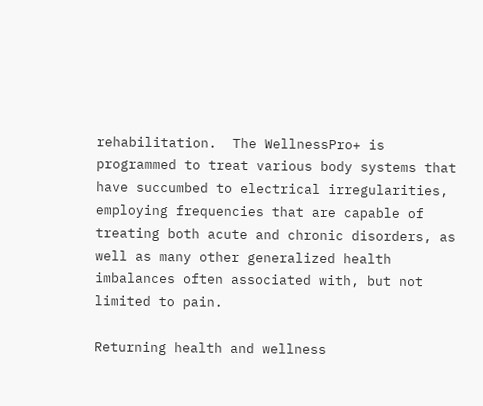rehabilitation.  The WellnessPro+ is programmed to treat various body systems that have succumbed to electrical irregularities, employing frequencies that are capable of treating both acute and chronic disorders, as well as many other generalized health imbalances often associated with, but not limited to pain.

Returning health and wellness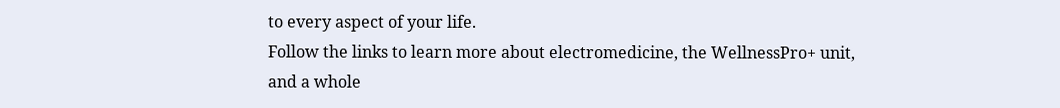to every aspect of your life.
Follow the links to learn more about electromedicine, the WellnessPro+ unit,
and a whole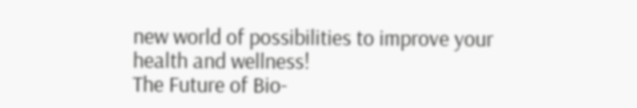new world of possibilities to improve your health and wellness!
The Future of Bio-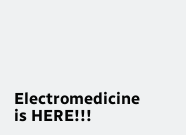Electromedicine is HERE!!!